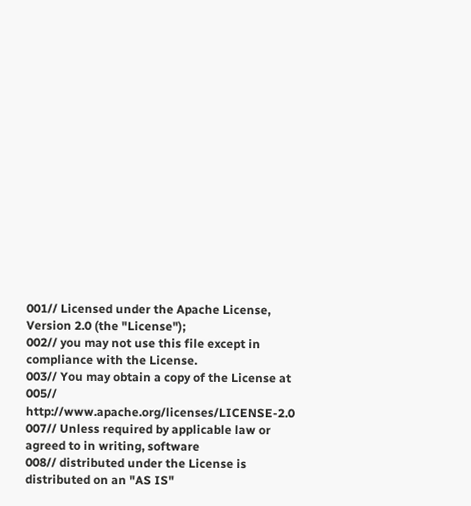001// Licensed under the Apache License, Version 2.0 (the "License");
002// you may not use this file except in compliance with the License.
003// You may obtain a copy of the License at
005//     http://www.apache.org/licenses/LICENSE-2.0
007// Unless required by applicable law or agreed to in writing, software
008// distributed under the License is distributed on an "AS IS"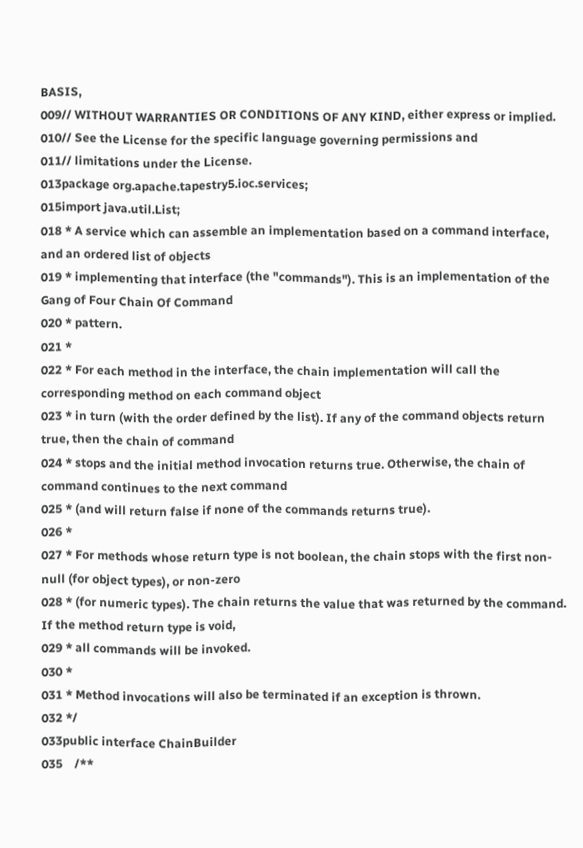BASIS,
009// WITHOUT WARRANTIES OR CONDITIONS OF ANY KIND, either express or implied.
010// See the License for the specific language governing permissions and
011// limitations under the License.
013package org.apache.tapestry5.ioc.services;
015import java.util.List;
018 * A service which can assemble an implementation based on a command interface, and an ordered list of objects
019 * implementing that interface (the "commands"). This is an implementation of the Gang of Four Chain Of Command
020 * pattern.
021 *
022 * For each method in the interface, the chain implementation will call the corresponding method on each command object
023 * in turn (with the order defined by the list). If any of the command objects return true, then the chain of command
024 * stops and the initial method invocation returns true. Otherwise, the chain of command continues to the next command
025 * (and will return false if none of the commands returns true).
026 *
027 * For methods whose return type is not boolean, the chain stops with the first non-null (for object types), or non-zero
028 * (for numeric types). The chain returns the value that was returned by the command. If the method return type is void,
029 * all commands will be invoked.
030 *
031 * Method invocations will also be terminated if an exception is thrown.
032 */
033public interface ChainBuilder
035    /**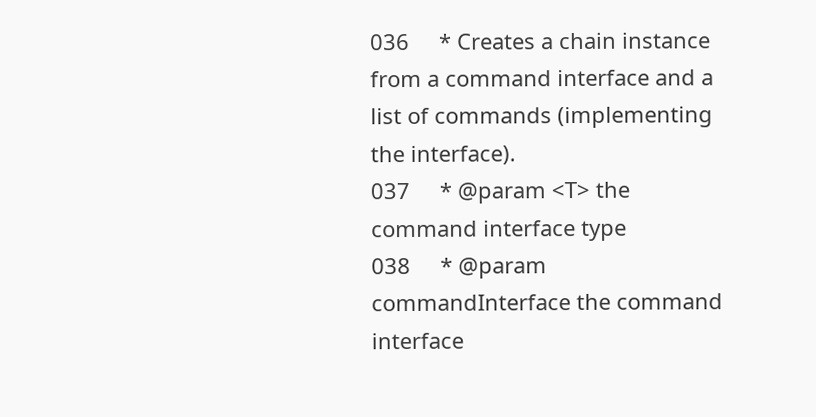036     * Creates a chain instance from a command interface and a list of commands (implementing the interface).
037     * @param <T> the command interface type
038     * @param commandInterface the command interface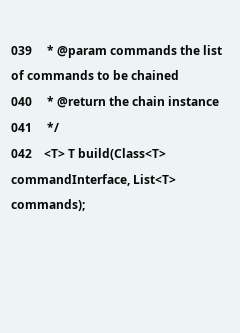039     * @param commands the list of commands to be chained
040     * @return the chain instance
041     */
042    <T> T build(Class<T> commandInterface, List<T> commands);